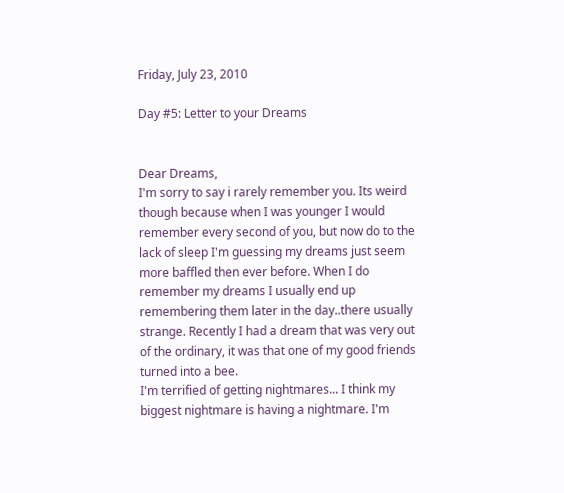Friday, July 23, 2010

Day #5: Letter to your Dreams


Dear Dreams,
I'm sorry to say i rarely remember you. Its weird though because when I was younger I would remember every second of you, but now do to the lack of sleep I'm guessing my dreams just seem more baffled then ever before. When I do remember my dreams I usually end up remembering them later in the day..there usually strange. Recently I had a dream that was very out of the ordinary, it was that one of my good friends turned into a bee.
I'm terrified of getting nightmares... I think my biggest nightmare is having a nightmare. I'm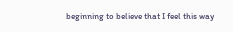beginning to believe that I feel this way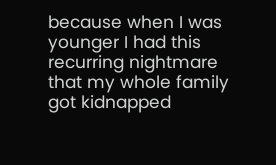because when I was younger I had this recurring nightmare that my whole family got kidnapped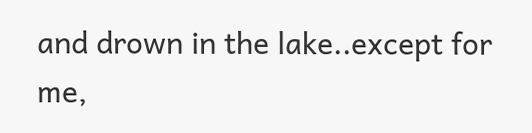and drown in the lake..except for me,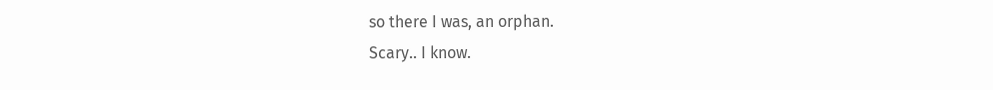so there I was, an orphan.
Scary.. I know.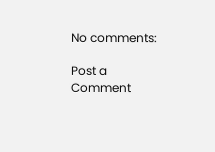No comments:

Post a Comment